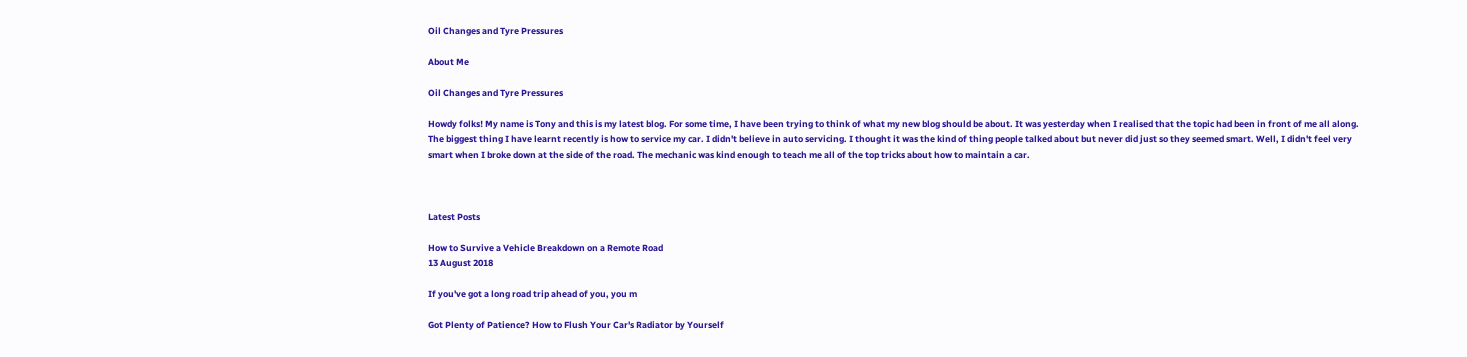Oil Changes and Tyre Pressures

About Me

Oil Changes and Tyre Pressures

Howdy folks! My name is Tony and this is my latest blog. For some time, I have been trying to think of what my new blog should be about. It was yesterday when I realised that the topic had been in front of me all along. The biggest thing I have learnt recently is how to service my car. I didn't believe in auto servicing. I thought it was the kind of thing people talked about but never did just so they seemed smart. Well, I didn't feel very smart when I broke down at the side of the road. The mechanic was kind enough to teach me all of the top tricks about how to maintain a car.



Latest Posts

How to Survive a Vehicle Breakdown on a Remote Road
13 August 2018

If you've got a long road trip ahead of you, you m

Got Plenty of Patience? How to Flush Your Car's Radiator by Yourself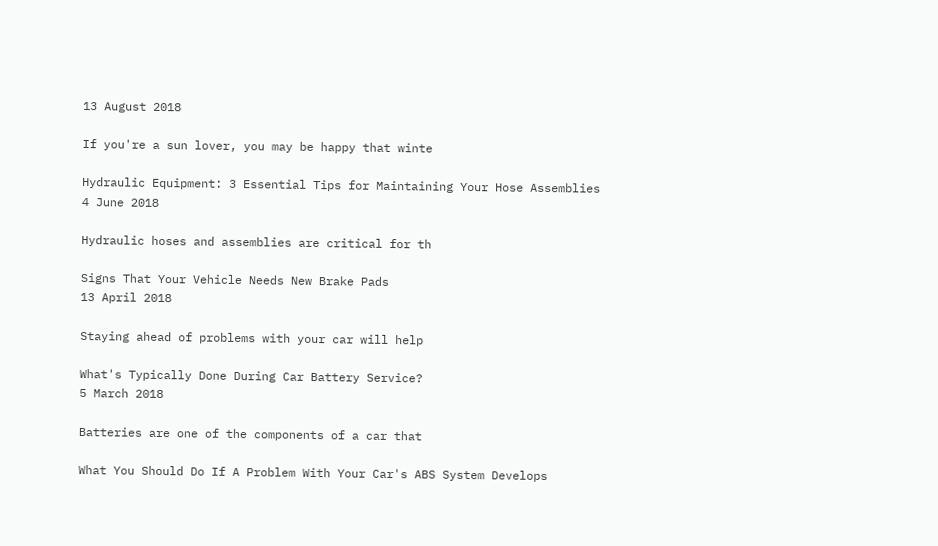13 August 2018

If you're a sun lover, you may be happy that winte

Hydraulic Equipment: 3 Essential Tips for Maintaining Your Hose Assemblies
4 June 2018

Hydraulic hoses and assemblies are critical for th

Signs That Your Vehicle Needs New Brake Pads
13 April 2018

Staying ahead of problems with your car will help

What's Typically Done During Car Battery Service?
5 March 2018

Batteries are one of the components of a car that

What You Should Do If A Problem With Your Car's ABS System Develops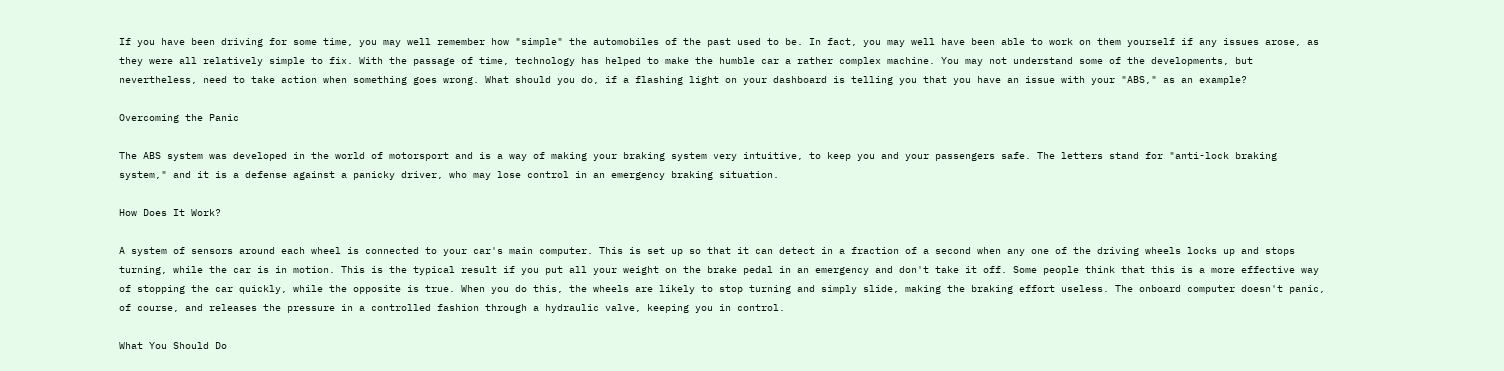If you have been driving for some time, you may well remember how "simple" the automobiles of the past used to be. In fact, you may well have been able to work on them yourself if any issues arose, as they were all relatively simple to fix. With the passage of time, technology has helped to make the humble car a rather complex machine. You may not understand some of the developments, but nevertheless, need to take action when something goes wrong. What should you do, if a flashing light on your dashboard is telling you that you have an issue with your "ABS," as an example?

Overcoming the Panic

The ABS system was developed in the world of motorsport and is a way of making your braking system very intuitive, to keep you and your passengers safe. The letters stand for "anti-lock braking system," and it is a defense against a panicky driver, who may lose control in an emergency braking situation.

How Does It Work?

A system of sensors around each wheel is connected to your car's main computer. This is set up so that it can detect in a fraction of a second when any one of the driving wheels locks up and stops turning, while the car is in motion. This is the typical result if you put all your weight on the brake pedal in an emergency and don't take it off. Some people think that this is a more effective way of stopping the car quickly, while the opposite is true. When you do this, the wheels are likely to stop turning and simply slide, making the braking effort useless. The onboard computer doesn't panic, of course, and releases the pressure in a controlled fashion through a hydraulic valve, keeping you in control.

What You Should Do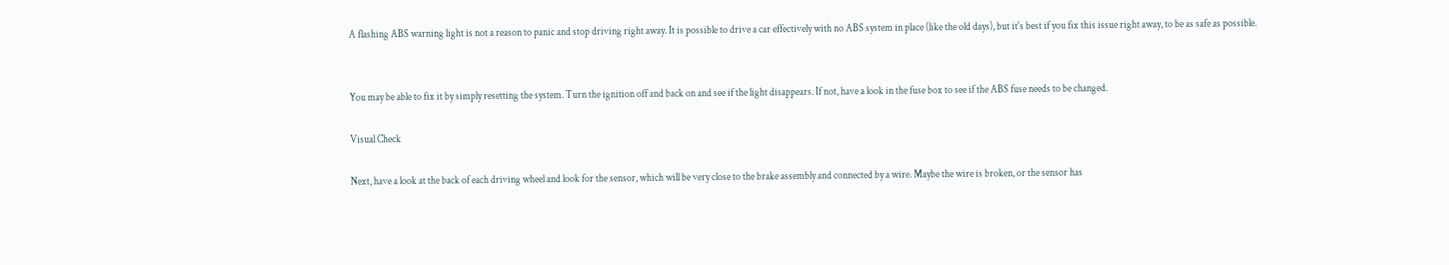A flashing ABS warning light is not a reason to panic and stop driving right away. It is possible to drive a car effectively with no ABS system in place (like the old days), but it's best if you fix this issue right away, to be as safe as possible.


You may be able to fix it by simply resetting the system. Turn the ignition off and back on and see if the light disappears. If not, have a look in the fuse box to see if the ABS fuse needs to be changed.

Visual Check

Next, have a look at the back of each driving wheel and look for the sensor, which will be very close to the brake assembly and connected by a wire. Maybe the wire is broken, or the sensor has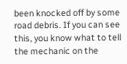been knocked off by some road debris. If you can see this, you know what to tell the mechanic on the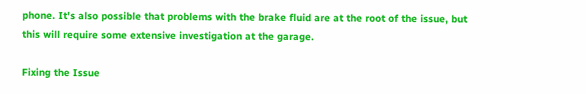phone. It's also possible that problems with the brake fluid are at the root of the issue, but this will require some extensive investigation at the garage.

Fixing the Issue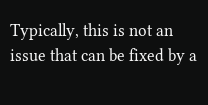Typically, this is not an issue that can be fixed by a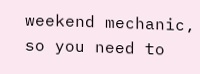weekend mechanic, so you need to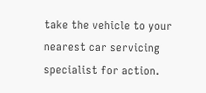take the vehicle to your nearest car servicing specialist for action.